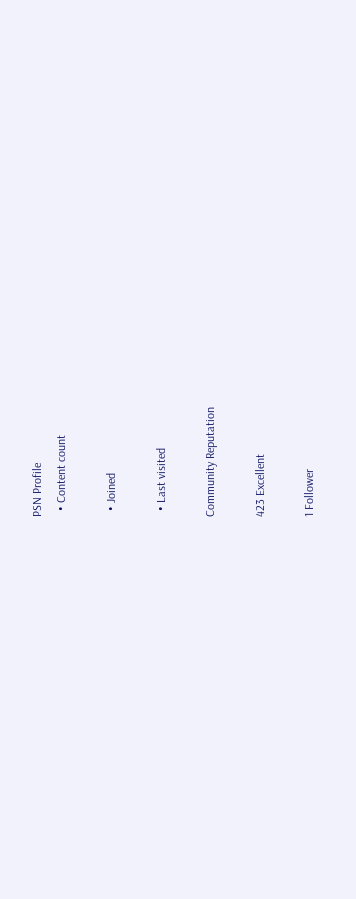PSN Profile
  • Content count

  • Joined

  • Last visited

Community Reputation

423 Excellent

1 Follower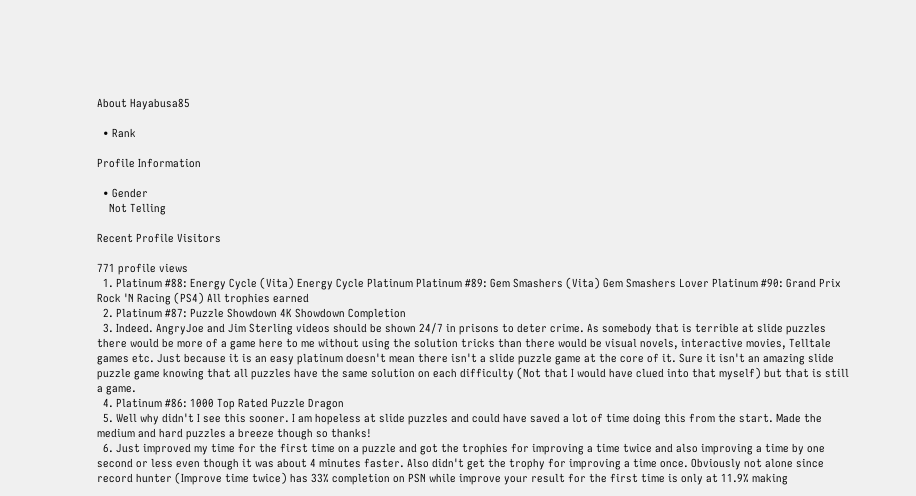About Hayabusa85

  • Rank

Profile Information

  • Gender
    Not Telling

Recent Profile Visitors

771 profile views
  1. Platinum #88: Energy Cycle (Vita) Energy Cycle Platinum Platinum #89: Gem Smashers (Vita) Gem Smashers Lover Platinum #90: Grand Prix Rock 'N Racing (PS4) All trophies earned
  2. Platinum #87: Puzzle Showdown 4K Showdown Completion
  3. Indeed. AngryJoe and Jim Sterling videos should be shown 24/7 in prisons to deter crime. As somebody that is terrible at slide puzzles there would be more of a game here to me without using the solution tricks than there would be visual novels, interactive movies, Telltale games etc. Just because it is an easy platinum doesn't mean there isn't a slide puzzle game at the core of it. Sure it isn't an amazing slide puzzle game knowing that all puzzles have the same solution on each difficulty (Not that I would have clued into that myself) but that is still a game.
  4. Platinum #86: 1000 Top Rated Puzzle Dragon
  5. Well why didn't I see this sooner. I am hopeless at slide puzzles and could have saved a lot of time doing this from the start. Made the medium and hard puzzles a breeze though so thanks!
  6. Just improved my time for the first time on a puzzle and got the trophies for improving a time twice and also improving a time by one second or less even though it was about 4 minutes faster. Also didn't get the trophy for improving a time once. Obviously not alone since record hunter (Improve time twice) has 33% completion on PSN while improve your result for the first time is only at 11.9% making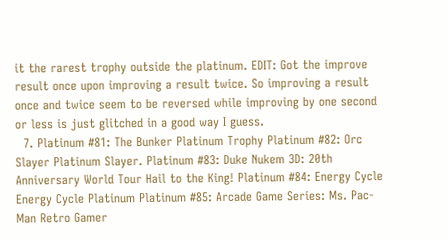it the rarest trophy outside the platinum. EDIT: Got the improve result once upon improving a result twice. So improving a result once and twice seem to be reversed while improving by one second or less is just glitched in a good way I guess.
  7. Platinum #81: The Bunker Platinum Trophy Platinum #82: Orc Slayer Platinum Slayer. Platinum #83: Duke Nukem 3D: 20th Anniversary World Tour Hail to the King! Platinum #84: Energy Cycle Energy Cycle Platinum Platinum #85: Arcade Game Series: Ms. Pac-Man Retro Gamer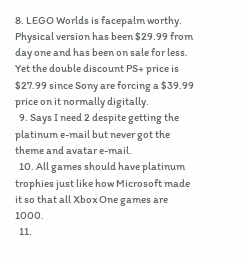8. LEGO Worlds is facepalm worthy. Physical version has been $29.99 from day one and has been on sale for less. Yet the double discount PS+ price is $27.99 since Sony are forcing a $39.99 price on it normally digitally.
  9. Says I need 2 despite getting the platinum e-mail but never got the theme and avatar e-mail.
  10. All games should have platinum trophies just like how Microsoft made it so that all Xbox One games are 1000.
  11.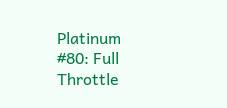Platinum #80: Full Throttle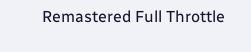Remastered Full Throttle